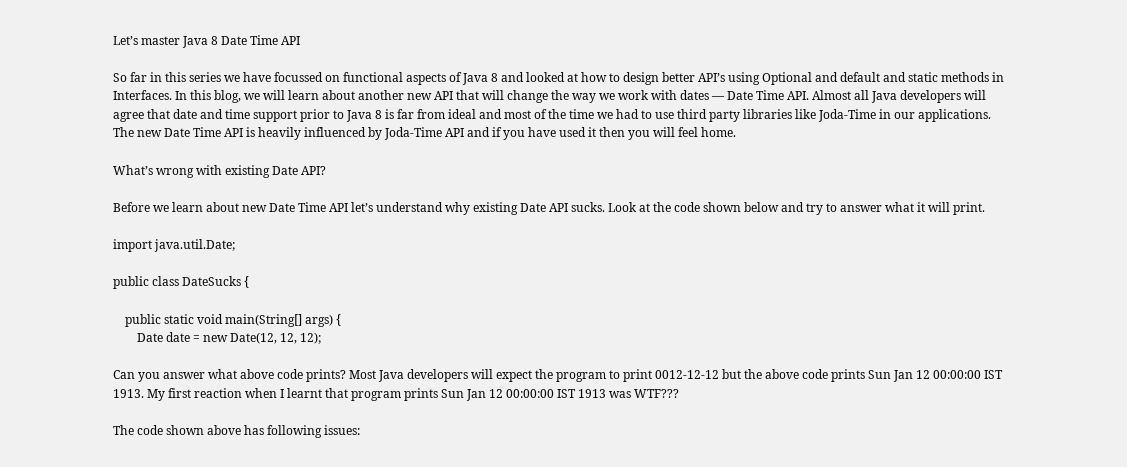Let’s master Java 8 Date Time API

So far in this series we have focussed on functional aspects of Java 8 and looked at how to design better API’s using Optional and default and static methods in Interfaces. In this blog, we will learn about another new API that will change the way we work with dates — Date Time API. Almost all Java developers will agree that date and time support prior to Java 8 is far from ideal and most of the time we had to use third party libraries like Joda-Time in our applications. The new Date Time API is heavily influenced by Joda-Time API and if you have used it then you will feel home.

What’s wrong with existing Date API?

Before we learn about new Date Time API let’s understand why existing Date API sucks. Look at the code shown below and try to answer what it will print.

import java.util.Date;

public class DateSucks {

    public static void main(String[] args) {
        Date date = new Date(12, 12, 12);

Can you answer what above code prints? Most Java developers will expect the program to print 0012-12-12 but the above code prints Sun Jan 12 00:00:00 IST 1913. My first reaction when I learnt that program prints Sun Jan 12 00:00:00 IST 1913 was WTF???

The code shown above has following issues: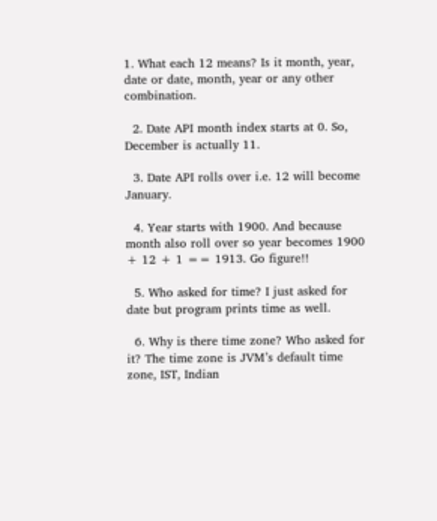1. What each 12 means? Is it month, year, date or date, month, year or any other combination.

  2. Date API month index starts at 0. So, December is actually 11.

  3. Date API rolls over i.e. 12 will become January.

  4. Year starts with 1900. And because month also roll over so year becomes 1900 + 12 + 1 == 1913. Go figure!!

  5. Who asked for time? I just asked for date but program prints time as well.

  6. Why is there time zone? Who asked for it? The time zone is JVM’s default time zone, IST, Indian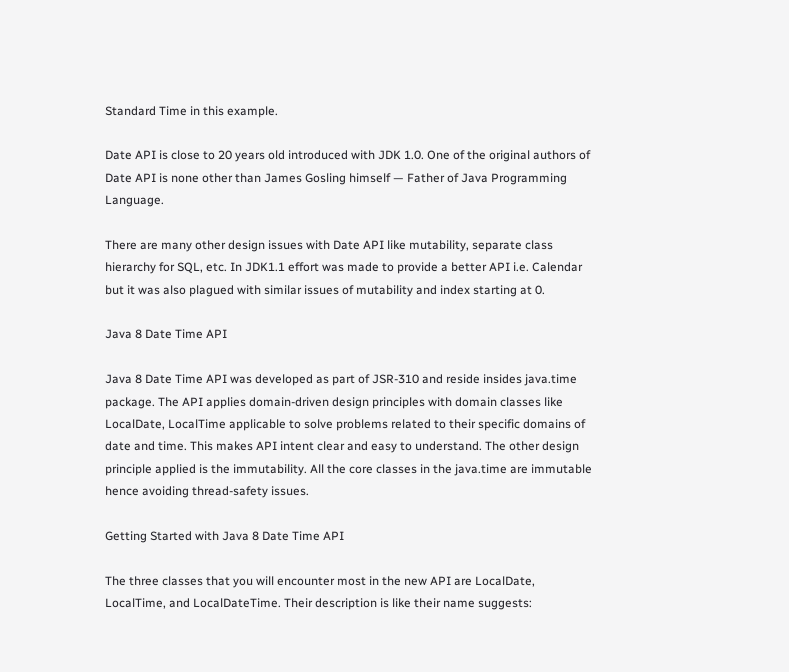Standard Time in this example.

Date API is close to 20 years old introduced with JDK 1.0. One of the original authors of Date API is none other than James Gosling himself — Father of Java Programming Language.

There are many other design issues with Date API like mutability, separate class hierarchy for SQL, etc. In JDK1.1 effort was made to provide a better API i.e. Calendar but it was also plagued with similar issues of mutability and index starting at 0.

Java 8 Date Time API

Java 8 Date Time API was developed as part of JSR-310 and reside insides java.time package. The API applies domain-driven design principles with domain classes like LocalDate, LocalTime applicable to solve problems related to their specific domains of date and time. This makes API intent clear and easy to understand. The other design principle applied is the immutability. All the core classes in the java.time are immutable hence avoiding thread-safety issues.

Getting Started with Java 8 Date Time API

The three classes that you will encounter most in the new API are LocalDate, LocalTime, and LocalDateTime. Their description is like their name suggests: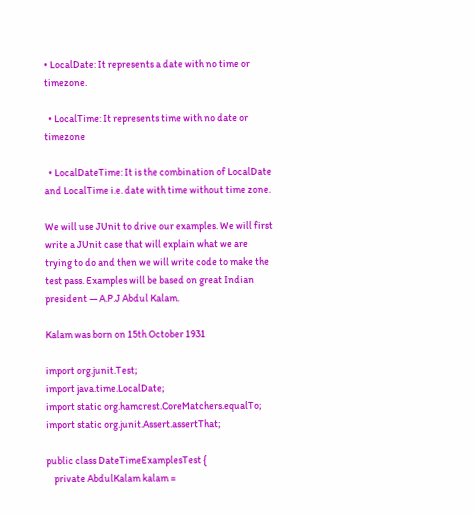• LocalDate: It represents a date with no time or timezone.

  • LocalTime: It represents time with no date or timezone

  • LocalDateTime: It is the combination of LocalDate and LocalTime i.e. date with time without time zone.

We will use JUnit to drive our examples. We will first write a JUnit case that will explain what we are trying to do and then we will write code to make the test pass. Examples will be based on great Indian president — A.P.J Abdul Kalam.

Kalam was born on 15th October 1931

import org.junit.Test;
import java.time.LocalDate;
import static org.hamcrest.CoreMatchers.equalTo;
import static org.junit.Assert.assertThat;

public class DateTimeExamplesTest {
    private AbdulKalam kalam =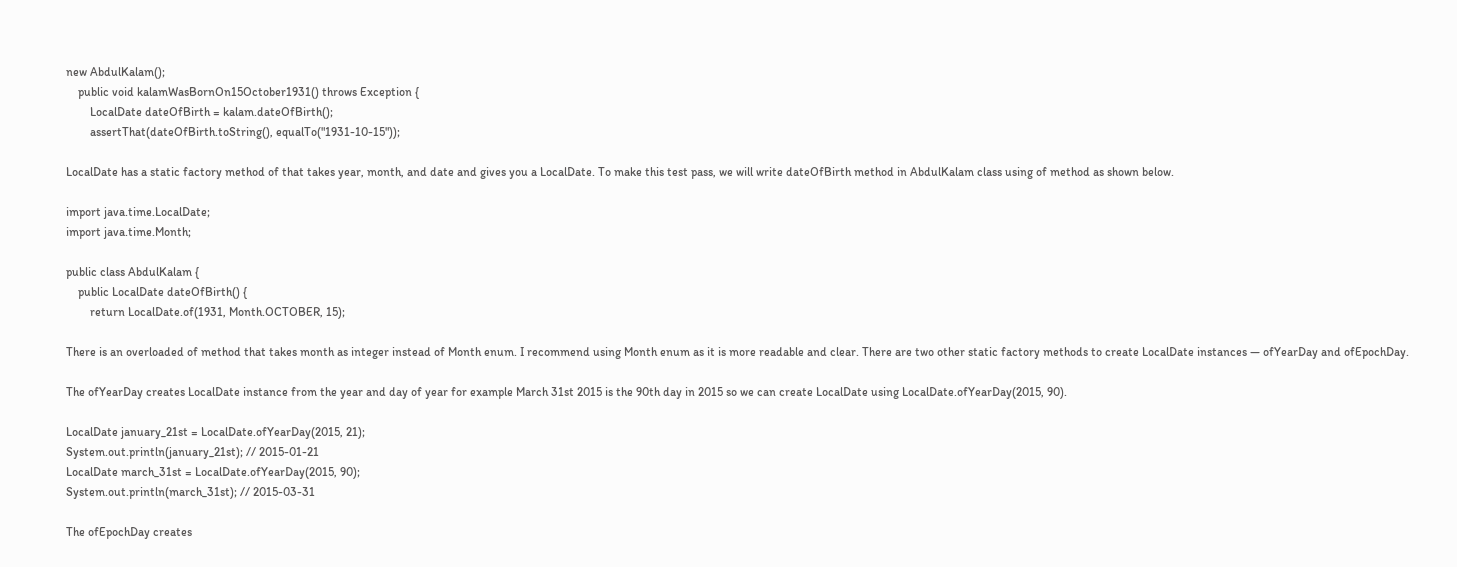new AbdulKalam();
    public void kalamWasBornOn15October1931() throws Exception {
        LocalDate dateOfBirth = kalam.dateOfBirth();
        assertThat(dateOfBirth.toString(), equalTo("1931-10-15"));

LocalDate has a static factory method of that takes year, month, and date and gives you a LocalDate. To make this test pass, we will write dateOfBirth method in AbdulKalam class using of method as shown below.

import java.time.LocalDate;
import java.time.Month;

public class AbdulKalam {
    public LocalDate dateOfBirth() {
        return LocalDate.of(1931, Month.OCTOBER, 15);

There is an overloaded of method that takes month as integer instead of Month enum. I recommend using Month enum as it is more readable and clear. There are two other static factory methods to create LocalDate instances — ofYearDay and ofEpochDay.

The ofYearDay creates LocalDate instance from the year and day of year for example March 31st 2015 is the 90th day in 2015 so we can create LocalDate using LocalDate.ofYearDay(2015, 90).

LocalDate january_21st = LocalDate.ofYearDay(2015, 21);
System.out.println(january_21st); // 2015-01-21
LocalDate march_31st = LocalDate.ofYearDay(2015, 90);
System.out.println(march_31st); // 2015-03-31

The ofEpochDay creates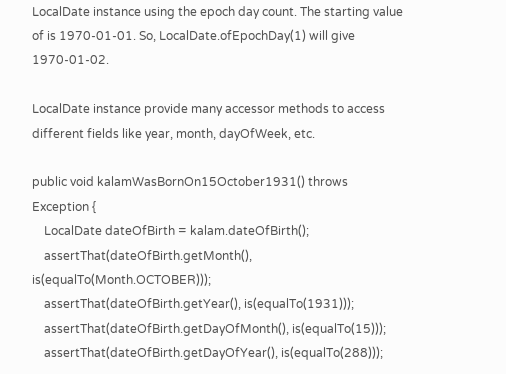LocalDate instance using the epoch day count. The starting value of is 1970-01-01. So, LocalDate.ofEpochDay(1) will give 1970-01-02.

LocalDate instance provide many accessor methods to access different fields like year, month, dayOfWeek, etc.

public void kalamWasBornOn15October1931() throws Exception {
    LocalDate dateOfBirth = kalam.dateOfBirth();
    assertThat(dateOfBirth.getMonth(), is(equalTo(Month.OCTOBER)));
    assertThat(dateOfBirth.getYear(), is(equalTo(1931)));
    assertThat(dateOfBirth.getDayOfMonth(), is(equalTo(15)));
    assertThat(dateOfBirth.getDayOfYear(), is(equalTo(288)));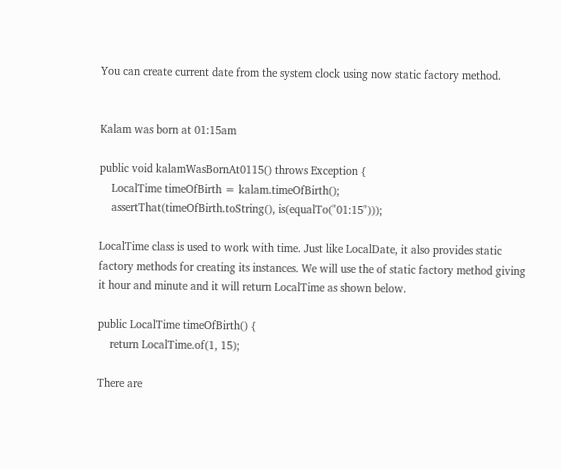You can create current date from the system clock using now static factory method.


Kalam was born at 01:15am

public void kalamWasBornAt0115() throws Exception {
    LocalTime timeOfBirth = kalam.timeOfBirth();
    assertThat(timeOfBirth.toString(), is(equalTo("01:15")));

LocalTime class is used to work with time. Just like LocalDate, it also provides static factory methods for creating its instances. We will use the of static factory method giving it hour and minute and it will return LocalTime as shown below.

public LocalTime timeOfBirth() {
    return LocalTime.of(1, 15);

There are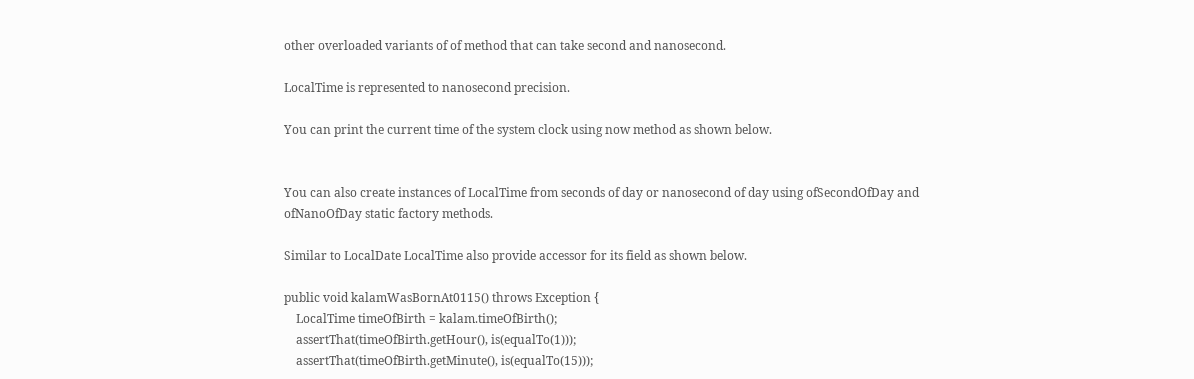other overloaded variants of of method that can take second and nanosecond.

LocalTime is represented to nanosecond precision.

You can print the current time of the system clock using now method as shown below.


You can also create instances of LocalTime from seconds of day or nanosecond of day using ofSecondOfDay and ofNanoOfDay static factory methods.

Similar to LocalDate LocalTime also provide accessor for its field as shown below.

public void kalamWasBornAt0115() throws Exception {
    LocalTime timeOfBirth = kalam.timeOfBirth();
    assertThat(timeOfBirth.getHour(), is(equalTo(1)));
    assertThat(timeOfBirth.getMinute(), is(equalTo(15)));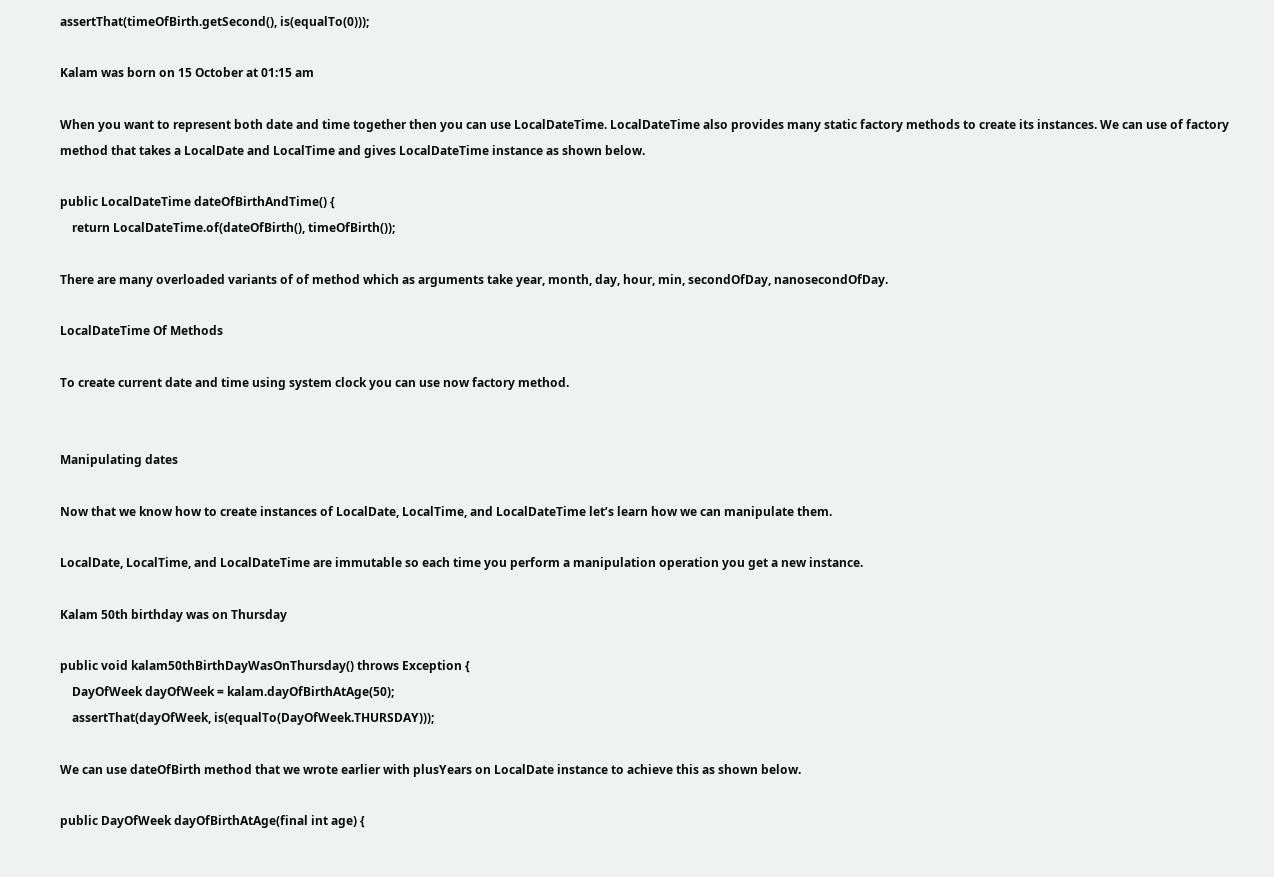assertThat(timeOfBirth.getSecond(), is(equalTo(0)));

Kalam was born on 15 October at 01:15 am

When you want to represent both date and time together then you can use LocalDateTime. LocalDateTime also provides many static factory methods to create its instances. We can use of factory method that takes a LocalDate and LocalTime and gives LocalDateTime instance as shown below.

public LocalDateTime dateOfBirthAndTime() {
    return LocalDateTime.of(dateOfBirth(), timeOfBirth());

There are many overloaded variants of of method which as arguments take year, month, day, hour, min, secondOfDay, nanosecondOfDay.

LocalDateTime Of Methods

To create current date and time using system clock you can use now factory method.


Manipulating dates

Now that we know how to create instances of LocalDate, LocalTime, and LocalDateTime let’s learn how we can manipulate them.

LocalDate, LocalTime, and LocalDateTime are immutable so each time you perform a manipulation operation you get a new instance.

Kalam 50th birthday was on Thursday

public void kalam50thBirthDayWasOnThursday() throws Exception {
    DayOfWeek dayOfWeek = kalam.dayOfBirthAtAge(50);
    assertThat(dayOfWeek, is(equalTo(DayOfWeek.THURSDAY)));

We can use dateOfBirth method that we wrote earlier with plusYears on LocalDate instance to achieve this as shown below.

public DayOfWeek dayOfBirthAtAge(final int age) {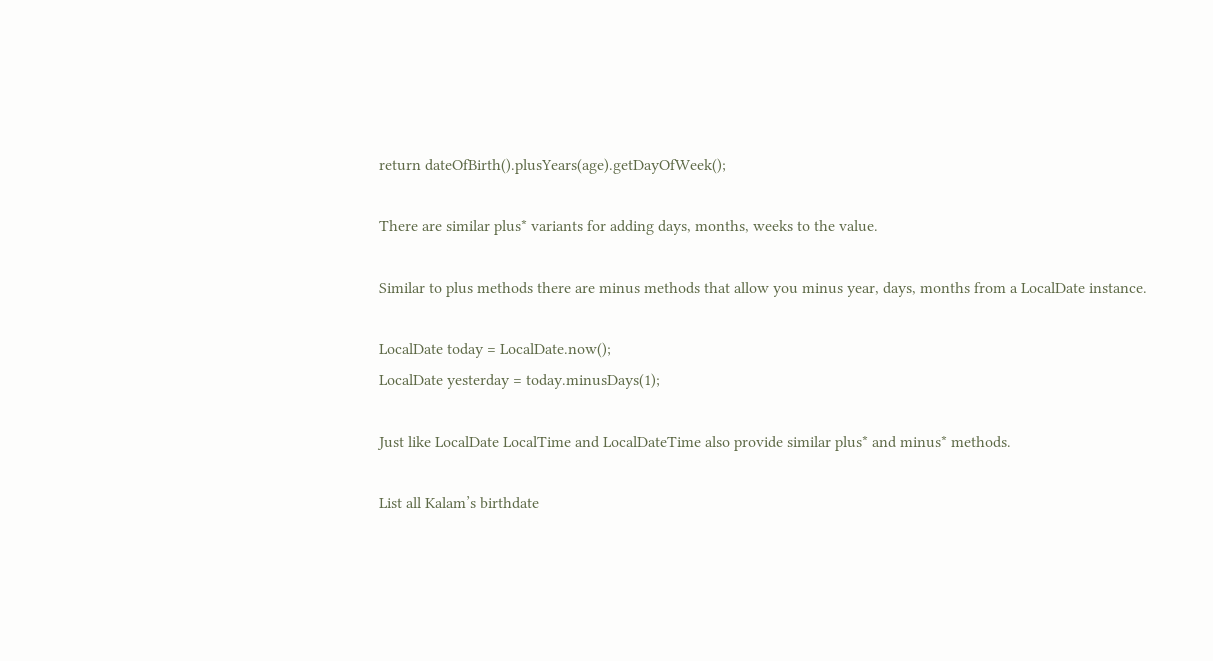return dateOfBirth().plusYears(age).getDayOfWeek();

There are similar plus* variants for adding days, months, weeks to the value.

Similar to plus methods there are minus methods that allow you minus year, days, months from a LocalDate instance.

LocalDate today = LocalDate.now();
LocalDate yesterday = today.minusDays(1);

Just like LocalDate LocalTime and LocalDateTime also provide similar plus* and minus* methods.

List all Kalam’s birthdate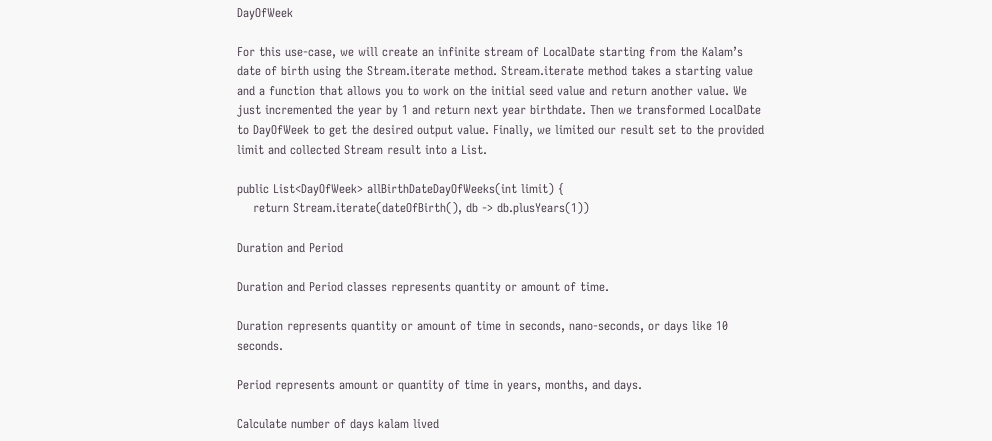DayOfWeek

For this use-case, we will create an infinite stream of LocalDate starting from the Kalam’s date of birth using the Stream.iterate method. Stream.iterate method takes a starting value and a function that allows you to work on the initial seed value and return another value. We just incremented the year by 1 and return next year birthdate. Then we transformed LocalDate to DayOfWeek to get the desired output value. Finally, we limited our result set to the provided limit and collected Stream result into a List.

public List<DayOfWeek> allBirthDateDayOfWeeks(int limit) {
    return Stream.iterate(dateOfBirth(), db -> db.plusYears(1))

Duration and Period

Duration and Period classes represents quantity or amount of time.

Duration represents quantity or amount of time in seconds, nano-seconds, or days like 10 seconds.

Period represents amount or quantity of time in years, months, and days.

Calculate number of days kalam lived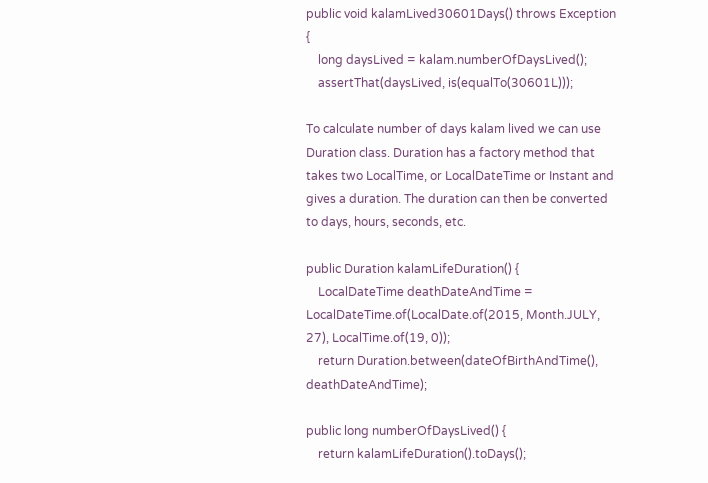public void kalamLived30601Days() throws Exception {
    long daysLived = kalam.numberOfDaysLived();
    assertThat(daysLived, is(equalTo(30601L)));

To calculate number of days kalam lived we can use Duration class. Duration has a factory method that takes two LocalTime, or LocalDateTime or Instant and gives a duration. The duration can then be converted to days, hours, seconds, etc.

public Duration kalamLifeDuration() {
    LocalDateTime deathDateAndTime = LocalDateTime.of(LocalDate.of(2015, Month.JULY, 27), LocalTime.of(19, 0));
    return Duration.between(dateOfBirthAndTime(), deathDateAndTime);

public long numberOfDaysLived() {
    return kalamLifeDuration().toDays();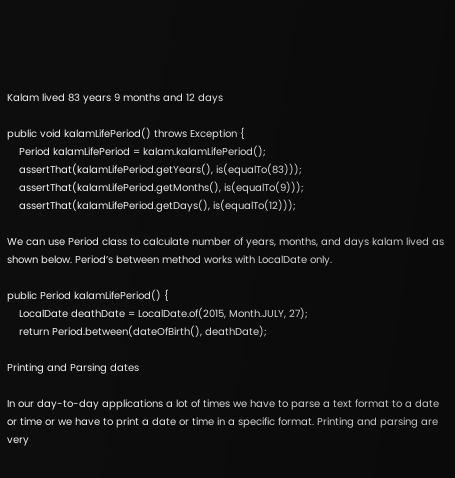Kalam lived 83 years 9 months and 12 days

public void kalamLifePeriod() throws Exception {
    Period kalamLifePeriod = kalam.kalamLifePeriod();
    assertThat(kalamLifePeriod.getYears(), is(equalTo(83)));
    assertThat(kalamLifePeriod.getMonths(), is(equalTo(9)));
    assertThat(kalamLifePeriod.getDays(), is(equalTo(12)));

We can use Period class to calculate number of years, months, and days kalam lived as shown below. Period’s between method works with LocalDate only.

public Period kalamLifePeriod() {
    LocalDate deathDate = LocalDate.of(2015, Month.JULY, 27);
    return Period.between(dateOfBirth(), deathDate);

Printing and Parsing dates

In our day-to-day applications a lot of times we have to parse a text format to a date or time or we have to print a date or time in a specific format. Printing and parsing are very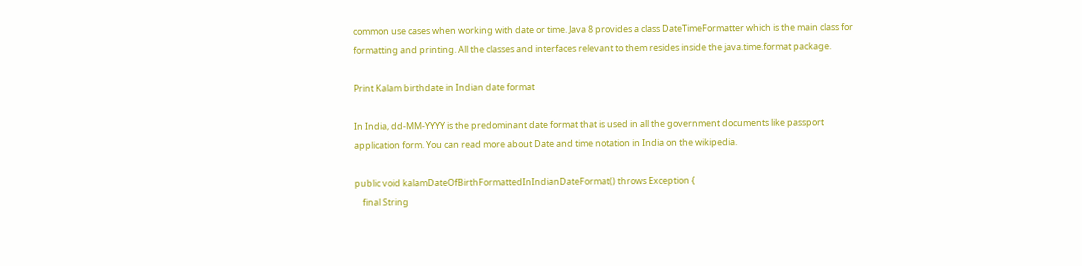common use cases when working with date or time. Java 8 provides a class DateTimeFormatter which is the main class for formatting and printing. All the classes and interfaces relevant to them resides inside the java.time.format package.

Print Kalam birthdate in Indian date format

In India, dd-MM-YYYY is the predominant date format that is used in all the government documents like passport application form. You can read more about Date and time notation in India on the wikipedia.

public void kalamDateOfBirthFormattedInIndianDateFormat() throws Exception {
    final String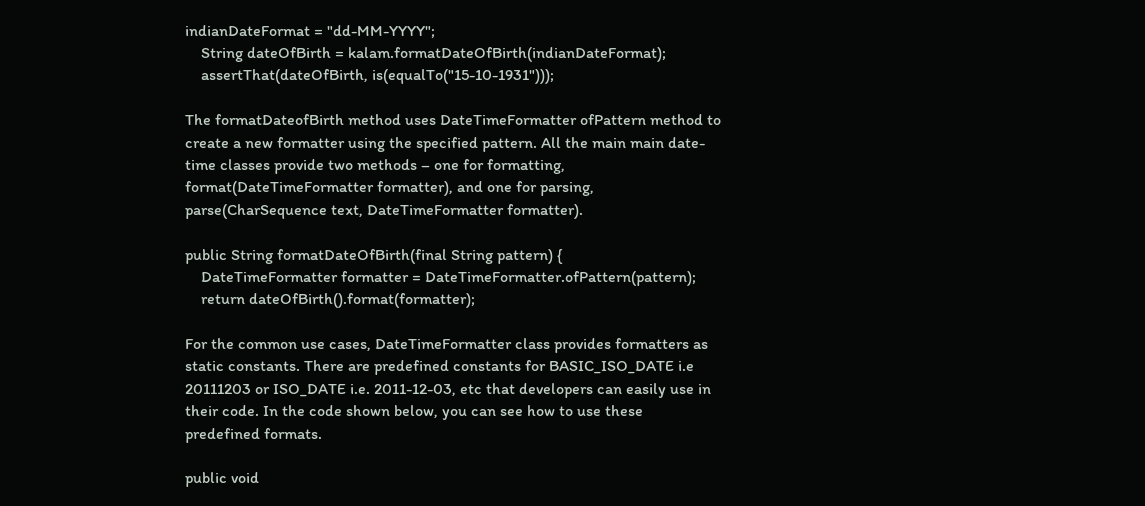indianDateFormat = "dd-MM-YYYY";
    String dateOfBirth = kalam.formatDateOfBirth(indianDateFormat);
    assertThat(dateOfBirth, is(equalTo("15-10-1931")));

The formatDateofBirth method uses DateTimeFormatter ofPattern method to create a new formatter using the specified pattern. All the main main date-time classes provide two methods – one for formatting, format(DateTimeFormatter formatter), and one for parsing, parse(CharSequence text, DateTimeFormatter formatter).

public String formatDateOfBirth(final String pattern) {
    DateTimeFormatter formatter = DateTimeFormatter.ofPattern(pattern);
    return dateOfBirth().format(formatter);

For the common use cases, DateTimeFormatter class provides formatters as static constants. There are predefined constants for BASIC_ISO_DATE i.e 20111203 or ISO_DATE i.e. 2011-12-03, etc that developers can easily use in their code. In the code shown below, you can see how to use these predefined formats.

public void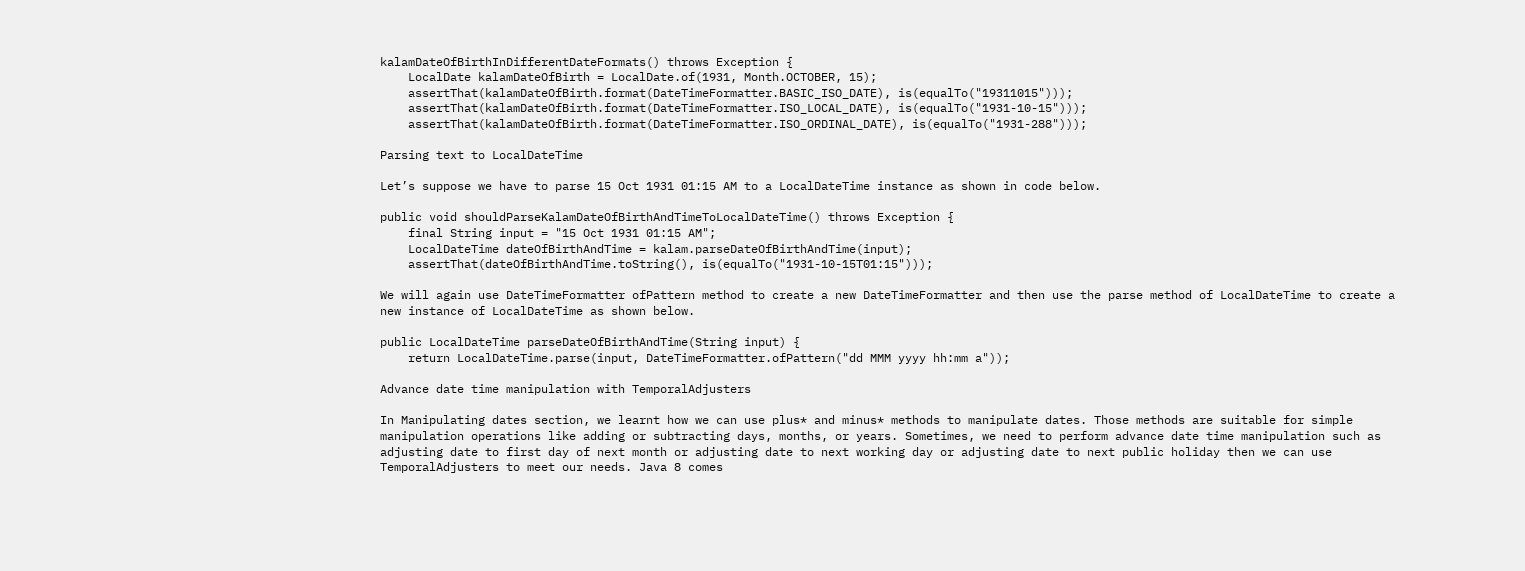kalamDateOfBirthInDifferentDateFormats() throws Exception {
    LocalDate kalamDateOfBirth = LocalDate.of(1931, Month.OCTOBER, 15);
    assertThat(kalamDateOfBirth.format(DateTimeFormatter.BASIC_ISO_DATE), is(equalTo("19311015")));
    assertThat(kalamDateOfBirth.format(DateTimeFormatter.ISO_LOCAL_DATE), is(equalTo("1931-10-15")));
    assertThat(kalamDateOfBirth.format(DateTimeFormatter.ISO_ORDINAL_DATE), is(equalTo("1931-288")));

Parsing text to LocalDateTime

Let’s suppose we have to parse 15 Oct 1931 01:15 AM to a LocalDateTime instance as shown in code below.

public void shouldParseKalamDateOfBirthAndTimeToLocalDateTime() throws Exception {
    final String input = "15 Oct 1931 01:15 AM";
    LocalDateTime dateOfBirthAndTime = kalam.parseDateOfBirthAndTime(input);
    assertThat(dateOfBirthAndTime.toString(), is(equalTo("1931-10-15T01:15")));

We will again use DateTimeFormatter ofPattern method to create a new DateTimeFormatter and then use the parse method of LocalDateTime to create a new instance of LocalDateTime as shown below.

public LocalDateTime parseDateOfBirthAndTime(String input) {
    return LocalDateTime.parse(input, DateTimeFormatter.ofPattern("dd MMM yyyy hh:mm a"));

Advance date time manipulation with TemporalAdjusters

In Manipulating dates section, we learnt how we can use plus* and minus* methods to manipulate dates. Those methods are suitable for simple manipulation operations like adding or subtracting days, months, or years. Sometimes, we need to perform advance date time manipulation such as adjusting date to first day of next month or adjusting date to next working day or adjusting date to next public holiday then we can use TemporalAdjusters to meet our needs. Java 8 comes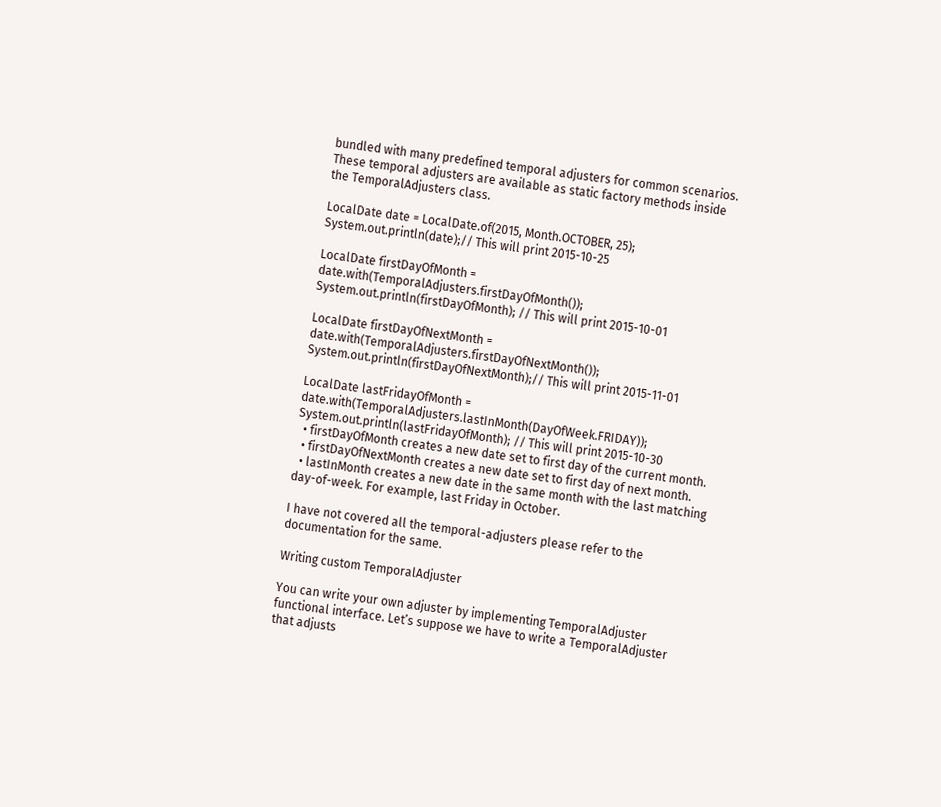bundled with many predefined temporal adjusters for common scenarios. These temporal adjusters are available as static factory methods inside the TemporalAdjusters class.

LocalDate date = LocalDate.of(2015, Month.OCTOBER, 25);
System.out.println(date);// This will print 2015-10-25

LocalDate firstDayOfMonth = date.with(TemporalAdjusters.firstDayOfMonth());
System.out.println(firstDayOfMonth); // This will print 2015-10-01

LocalDate firstDayOfNextMonth = date.with(TemporalAdjusters.firstDayOfNextMonth());
System.out.println(firstDayOfNextMonth);// This will print 2015-11-01

LocalDate lastFridayOfMonth = date.with(TemporalAdjusters.lastInMonth(DayOfWeek.FRIDAY));
System.out.println(lastFridayOfMonth); // This will print 2015-10-30
  • firstDayOfMonth creates a new date set to first day of the current month.
  • firstDayOfNextMonth creates a new date set to first day of next month.
  • lastInMonth creates a new date in the same month with the last matching day-of-week. For example, last Friday in October.

I have not covered all the temporal-adjusters please refer to the documentation for the same.

Writing custom TemporalAdjuster

You can write your own adjuster by implementing TemporalAdjuster functional interface. Let’s suppose we have to write a TemporalAdjuster that adjusts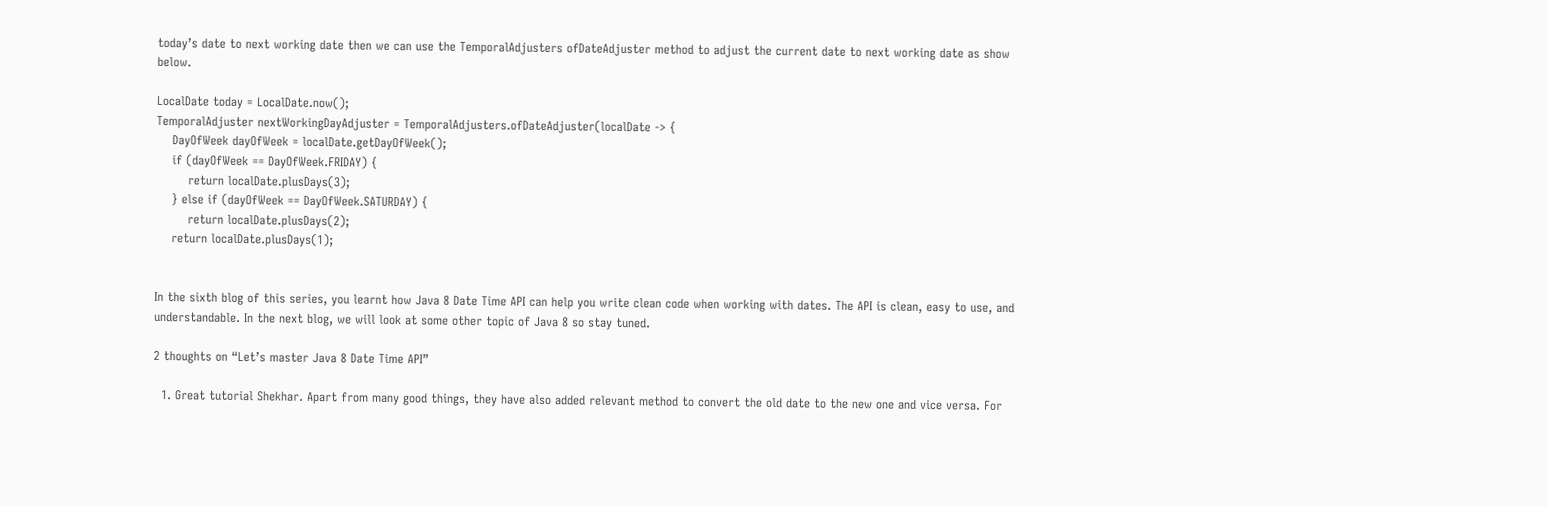today’s date to next working date then we can use the TemporalAdjusters ofDateAdjuster method to adjust the current date to next working date as show below.

LocalDate today = LocalDate.now();
TemporalAdjuster nextWorkingDayAdjuster = TemporalAdjusters.ofDateAdjuster(localDate -> {
    DayOfWeek dayOfWeek = localDate.getDayOfWeek();
    if (dayOfWeek == DayOfWeek.FRIDAY) {
        return localDate.plusDays(3);
    } else if (dayOfWeek == DayOfWeek.SATURDAY) {
        return localDate.plusDays(2);
    return localDate.plusDays(1);


In the sixth blog of this series, you learnt how Java 8 Date Time API can help you write clean code when working with dates. The API is clean, easy to use, and understandable. In the next blog, we will look at some other topic of Java 8 so stay tuned.

2 thoughts on “Let’s master Java 8 Date Time API”

  1. Great tutorial Shekhar. Apart from many good things, they have also added relevant method to convert the old date to the new one and vice versa. For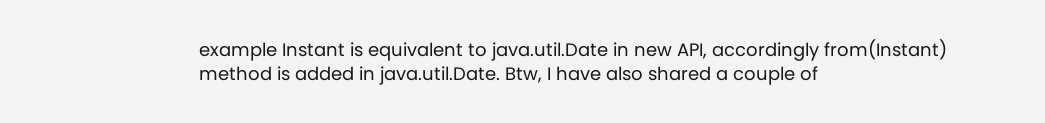example Instant is equivalent to java.util.Date in new API, accordingly from(Instant) method is added in java.util.Date. Btw, I have also shared a couple of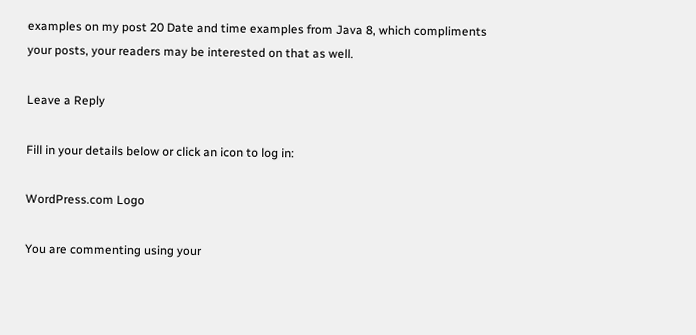examples on my post 20 Date and time examples from Java 8, which compliments your posts, your readers may be interested on that as well.

Leave a Reply

Fill in your details below or click an icon to log in:

WordPress.com Logo

You are commenting using your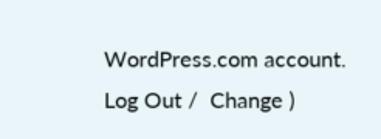WordPress.com account. Log Out /  Change )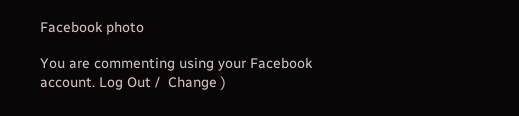Facebook photo

You are commenting using your Facebook account. Log Out /  Change )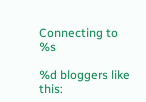Connecting to %s

%d bloggers like this: